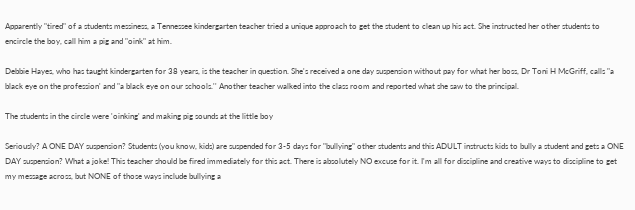Apparently "tired" of a students messiness, a Tennessee kindergarten teacher tried a unique approach to get the student to clean up his act. She instructed her other students to encircle the boy, call him a pig and "oink" at him.

Debbie Hayes, who has taught kindergarten for 38 years, is the teacher in question. She's received a one day suspension without pay for what her boss, Dr Toni H McGriff, calls "a black eye on the profession' and "a black eye on our schools.'' Another teacher walked into the class room and reported what she saw to the principal.

The students in the circle were 'oinking' and making pig sounds at the little boy

Seriously? A ONE DAY suspension? Students (you know, kids) are suspended for 3-5 days for "bullying" other students and this ADULT instructs kids to bully a student and gets a ONE DAY suspension? What a joke! This teacher should be fired immediately for this act. There is absolutely NO excuse for it. I'm all for discipline and creative ways to discipline to get my message across, but NONE of those ways include bullying a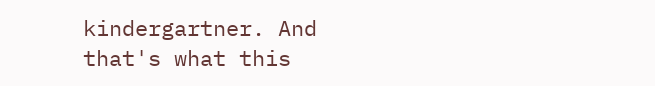kindergartner. And that's what this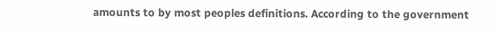amounts to by most peoples definitions. According to the government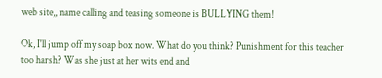web site,, name calling and teasing someone is BULLYING them!

Ok, I'll jump off my soap box now. What do you think? Punishment for this teacher too harsh? Was she just at her wits end and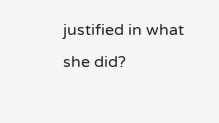justified in what she did?